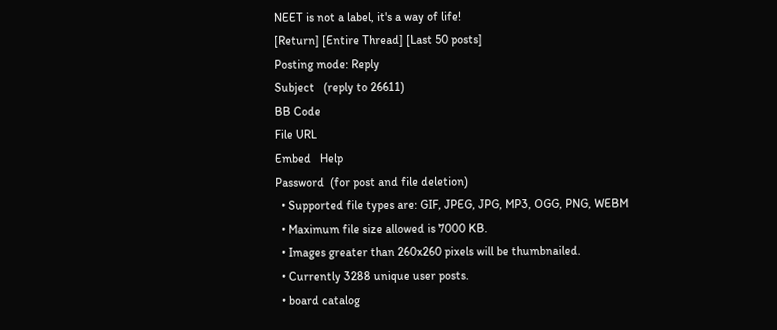NEET is not a label, it's a way of life!
[Return] [Entire Thread] [Last 50 posts]
Posting mode: Reply
Subject   (reply to 26611)
BB Code
File URL
Embed   Help
Password  (for post and file deletion)
  • Supported file types are: GIF, JPEG, JPG, MP3, OGG, PNG, WEBM
  • Maximum file size allowed is 7000 KB.
  • Images greater than 260x260 pixels will be thumbnailed.
  • Currently 3288 unique user posts.
  • board catalog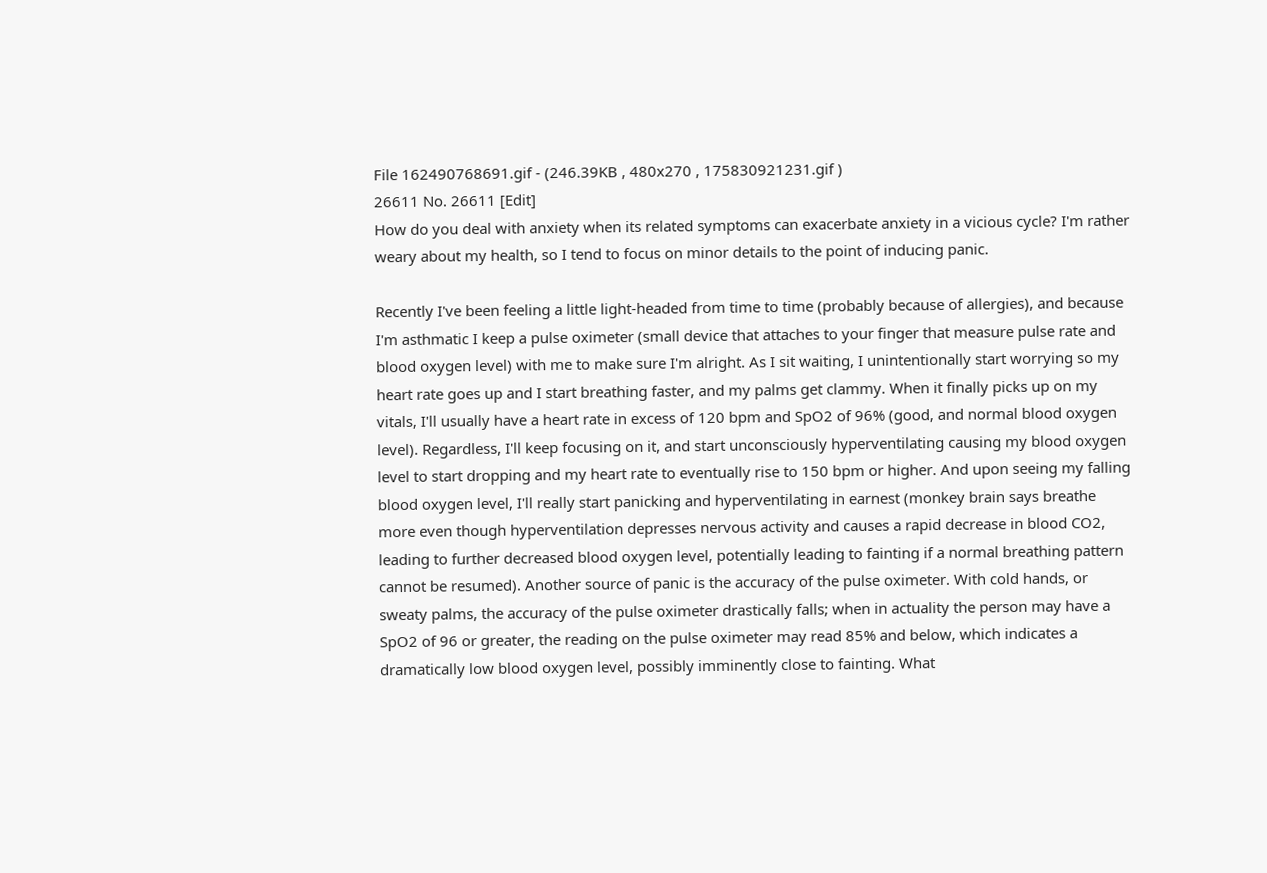File 162490768691.gif - (246.39KB , 480x270 , 175830921231.gif )
26611 No. 26611 [Edit]
How do you deal with anxiety when its related symptoms can exacerbate anxiety in a vicious cycle? I'm rather weary about my health, so I tend to focus on minor details to the point of inducing panic.

Recently I've been feeling a little light-headed from time to time (probably because of allergies), and because I'm asthmatic I keep a pulse oximeter (small device that attaches to your finger that measure pulse rate and blood oxygen level) with me to make sure I'm alright. As I sit waiting, I unintentionally start worrying so my heart rate goes up and I start breathing faster, and my palms get clammy. When it finally picks up on my vitals, I'll usually have a heart rate in excess of 120 bpm and SpO2 of 96% (good, and normal blood oxygen level). Regardless, I'll keep focusing on it, and start unconsciously hyperventilating causing my blood oxygen level to start dropping and my heart rate to eventually rise to 150 bpm or higher. And upon seeing my falling blood oxygen level, I'll really start panicking and hyperventilating in earnest (monkey brain says breathe more even though hyperventilation depresses nervous activity and causes a rapid decrease in blood CO2, leading to further decreased blood oxygen level, potentially leading to fainting if a normal breathing pattern cannot be resumed). Another source of panic is the accuracy of the pulse oximeter. With cold hands, or sweaty palms, the accuracy of the pulse oximeter drastically falls; when in actuality the person may have a SpO2 of 96 or greater, the reading on the pulse oximeter may read 85% and below, which indicates a dramatically low blood oxygen level, possibly imminently close to fainting. What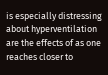is especially distressing about hyperventilation are the effects of as one reaches closer to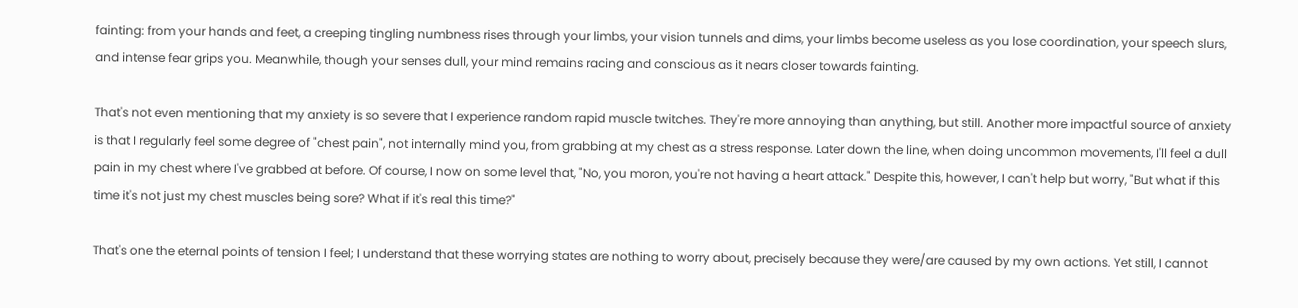fainting: from your hands and feet, a creeping tingling numbness rises through your limbs, your vision tunnels and dims, your limbs become useless as you lose coordination, your speech slurs, and intense fear grips you. Meanwhile, though your senses dull, your mind remains racing and conscious as it nears closer towards fainting.

That's not even mentioning that my anxiety is so severe that I experience random rapid muscle twitches. They're more annoying than anything, but still. Another more impactful source of anxiety is that I regularly feel some degree of "chest pain", not internally mind you, from grabbing at my chest as a stress response. Later down the line, when doing uncommon movements, I'll feel a dull pain in my chest where I've grabbed at before. Of course, I now on some level that, "No, you moron, you're not having a heart attack." Despite this, however, I can't help but worry, "But what if this time it's not just my chest muscles being sore? What if it's real this time?"

That's one the eternal points of tension I feel; I understand that these worrying states are nothing to worry about, precisely because they were/are caused by my own actions. Yet still, I cannot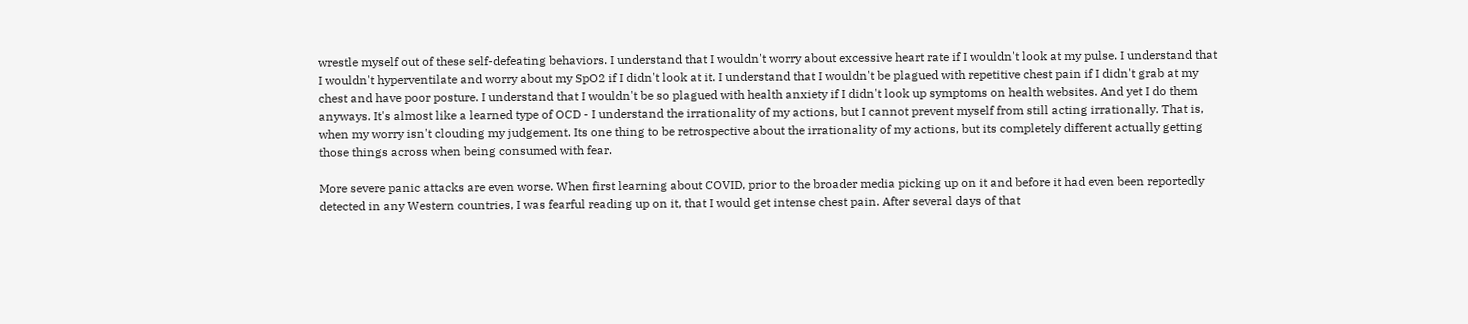wrestle myself out of these self-defeating behaviors. I understand that I wouldn't worry about excessive heart rate if I wouldn't look at my pulse. I understand that I wouldn't hyperventilate and worry about my SpO2 if I didn't look at it. I understand that I wouldn't be plagued with repetitive chest pain if I didn't grab at my chest and have poor posture. I understand that I wouldn't be so plagued with health anxiety if I didn't look up symptoms on health websites. And yet I do them anyways. It's almost like a learned type of OCD - I understand the irrationality of my actions, but I cannot prevent myself from still acting irrationally. That is, when my worry isn't clouding my judgement. Its one thing to be retrospective about the irrationality of my actions, but its completely different actually getting those things across when being consumed with fear.

More severe panic attacks are even worse. When first learning about COVID, prior to the broader media picking up on it and before it had even been reportedly detected in any Western countries, I was fearful reading up on it, that I would get intense chest pain. After several days of that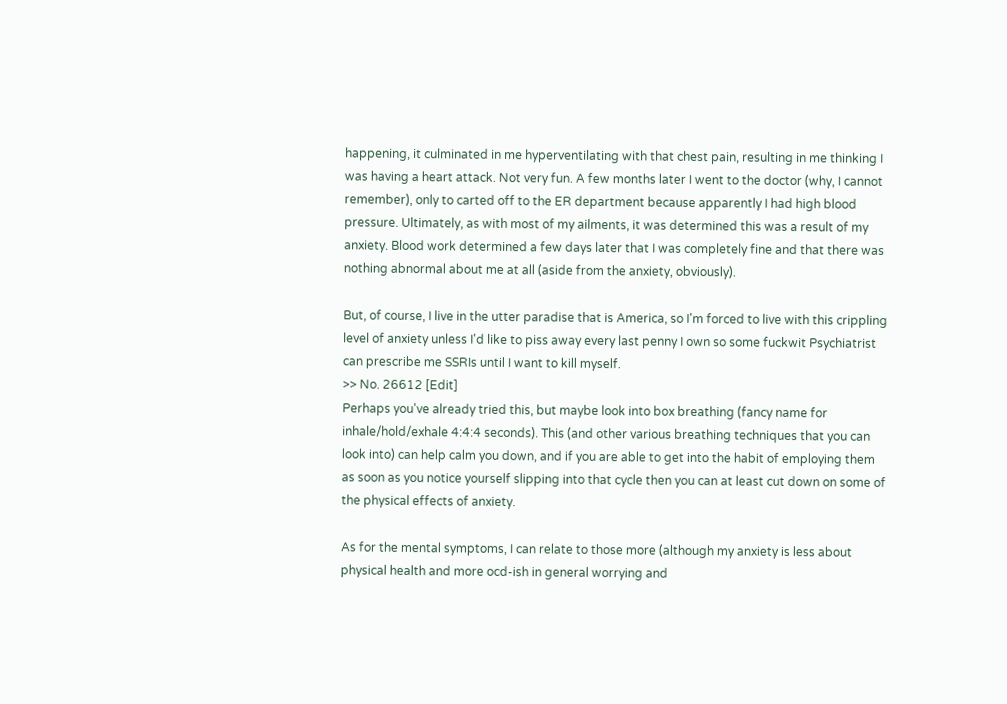happening, it culminated in me hyperventilating with that chest pain, resulting in me thinking I was having a heart attack. Not very fun. A few months later I went to the doctor (why, I cannot remember), only to carted off to the ER department because apparently I had high blood pressure. Ultimately, as with most of my ailments, it was determined this was a result of my anxiety. Blood work determined a few days later that I was completely fine and that there was nothing abnormal about me at all (aside from the anxiety, obviously).

But, of course, I live in the utter paradise that is America, so I'm forced to live with this crippling level of anxiety unless I'd like to piss away every last penny I own so some fuckwit Psychiatrist can prescribe me SSRIs until I want to kill myself.
>> No. 26612 [Edit]
Perhaps you've already tried this, but maybe look into box breathing (fancy name for inhale/hold/exhale 4:4:4 seconds). This (and other various breathing techniques that you can look into) can help calm you down, and if you are able to get into the habit of employing them as soon as you notice yourself slipping into that cycle then you can at least cut down on some of the physical effects of anxiety.

As for the mental symptoms, I can relate to those more (although my anxiety is less about physical health and more ocd-ish in general worrying and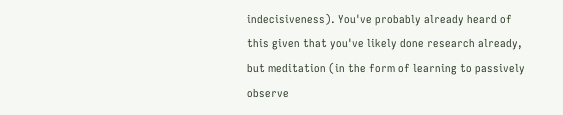indecisiveness). You've probably already heard of this given that you've likely done research already, but meditation (in the form of learning to passively observe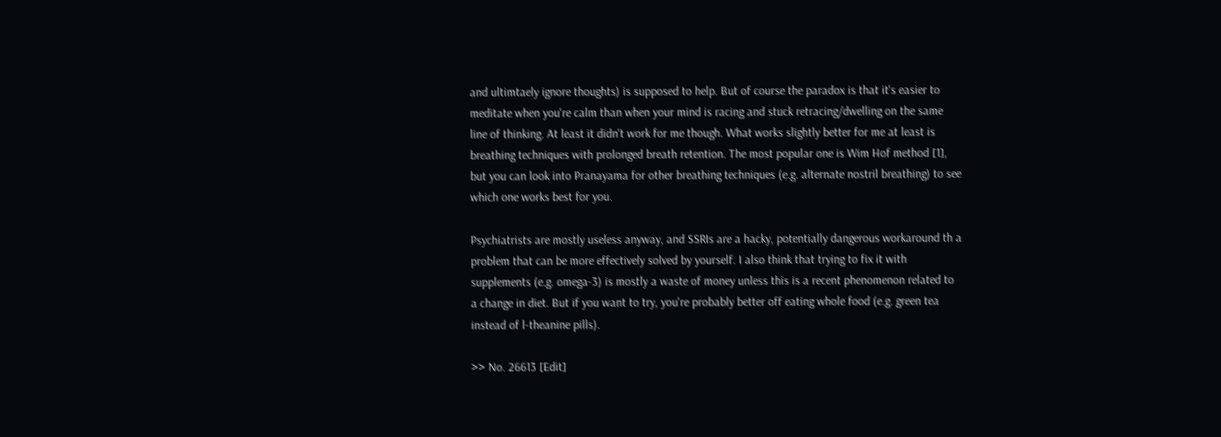and ultimtaely ignore thoughts) is supposed to help. But of course the paradox is that it's easier to meditate when you're calm than when your mind is racing and stuck retracing/dwelling on the same line of thinking. At least it didn't work for me though. What works slightly better for me at least is breathing techniques with prolonged breath retention. The most popular one is Wim Hof method [1], but you can look into Pranayama for other breathing techniques (e.g. alternate nostril breathing) to see which one works best for you.

Psychiatrists are mostly useless anyway, and SSRIs are a hacky, potentially dangerous workaround th a problem that can be more effectively solved by yourself. I also think that trying to fix it with supplements (e.g. omega-3) is mostly a waste of money unless this is a recent phenomenon related to a change in diet. But if you want to try, you're probably better off eating whole food (e.g. green tea instead of l-theanine pills).

>> No. 26613 [Edit]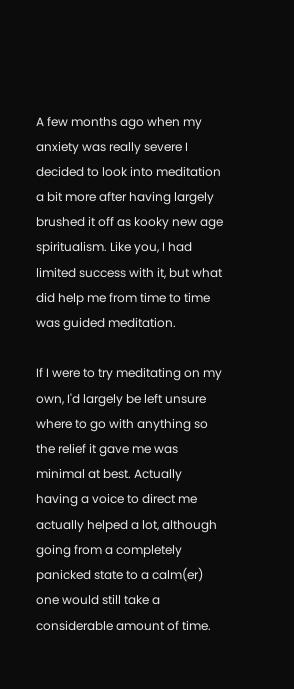A few months ago when my anxiety was really severe I decided to look into meditation a bit more after having largely brushed it off as kooky new age spiritualism. Like you, I had limited success with it, but what did help me from time to time was guided meditation.

If I were to try meditating on my own, I'd largely be left unsure where to go with anything so the relief it gave me was minimal at best. Actually having a voice to direct me actually helped a lot, although going from a completely panicked state to a calm(er) one would still take a considerable amount of time.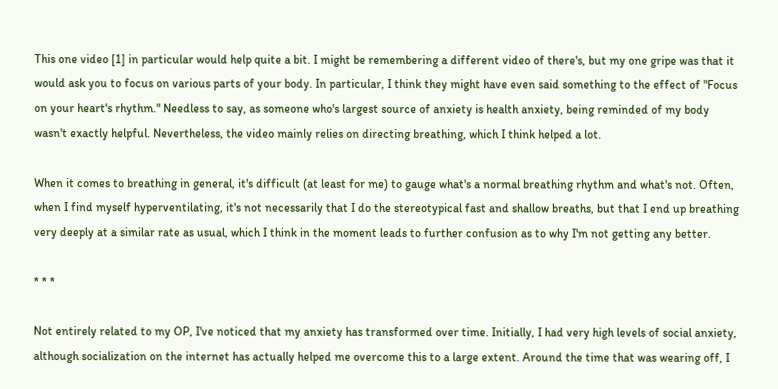This one video [1] in particular would help quite a bit. I might be remembering a different video of there's, but my one gripe was that it would ask you to focus on various parts of your body. In particular, I think they might have even said something to the effect of "Focus on your heart's rhythm." Needless to say, as someone who's largest source of anxiety is health anxiety, being reminded of my body wasn't exactly helpful. Nevertheless, the video mainly relies on directing breathing, which I think helped a lot.

When it comes to breathing in general, it's difficult (at least for me) to gauge what's a normal breathing rhythm and what's not. Often, when I find myself hyperventilating, it's not necessarily that I do the stereotypical fast and shallow breaths, but that I end up breathing very deeply at a similar rate as usual, which I think in the moment leads to further confusion as to why I'm not getting any better.

* * *

Not entirely related to my OP, I've noticed that my anxiety has transformed over time. Initially, I had very high levels of social anxiety, although socialization on the internet has actually helped me overcome this to a large extent. Around the time that was wearing off, I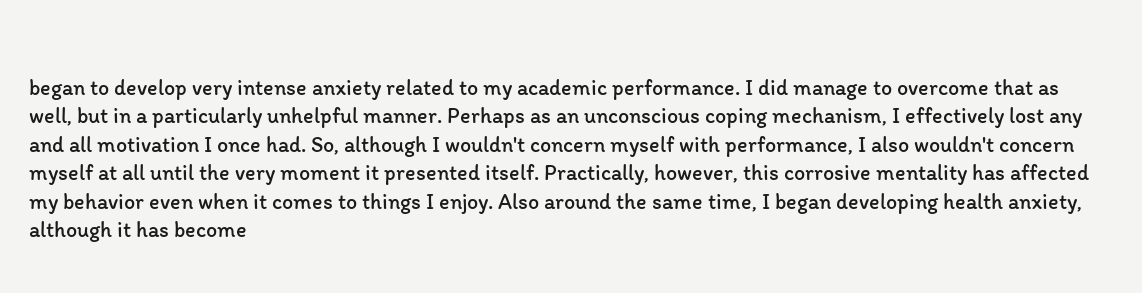began to develop very intense anxiety related to my academic performance. I did manage to overcome that as well, but in a particularly unhelpful manner. Perhaps as an unconscious coping mechanism, I effectively lost any and all motivation I once had. So, although I wouldn't concern myself with performance, I also wouldn't concern myself at all until the very moment it presented itself. Practically, however, this corrosive mentality has affected my behavior even when it comes to things I enjoy. Also around the same time, I began developing health anxiety, although it has become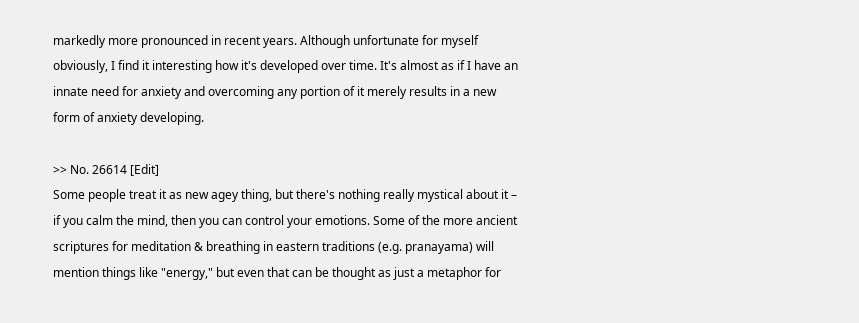markedly more pronounced in recent years. Although unfortunate for myself obviously, I find it interesting how it's developed over time. It's almost as if I have an innate need for anxiety and overcoming any portion of it merely results in a new form of anxiety developing.

>> No. 26614 [Edit]
Some people treat it as new agey thing, but there's nothing really mystical about it – if you calm the mind, then you can control your emotions. Some of the more ancient scriptures for meditation & breathing in eastern traditions (e.g. pranayama) will mention things like "energy," but even that can be thought as just a metaphor for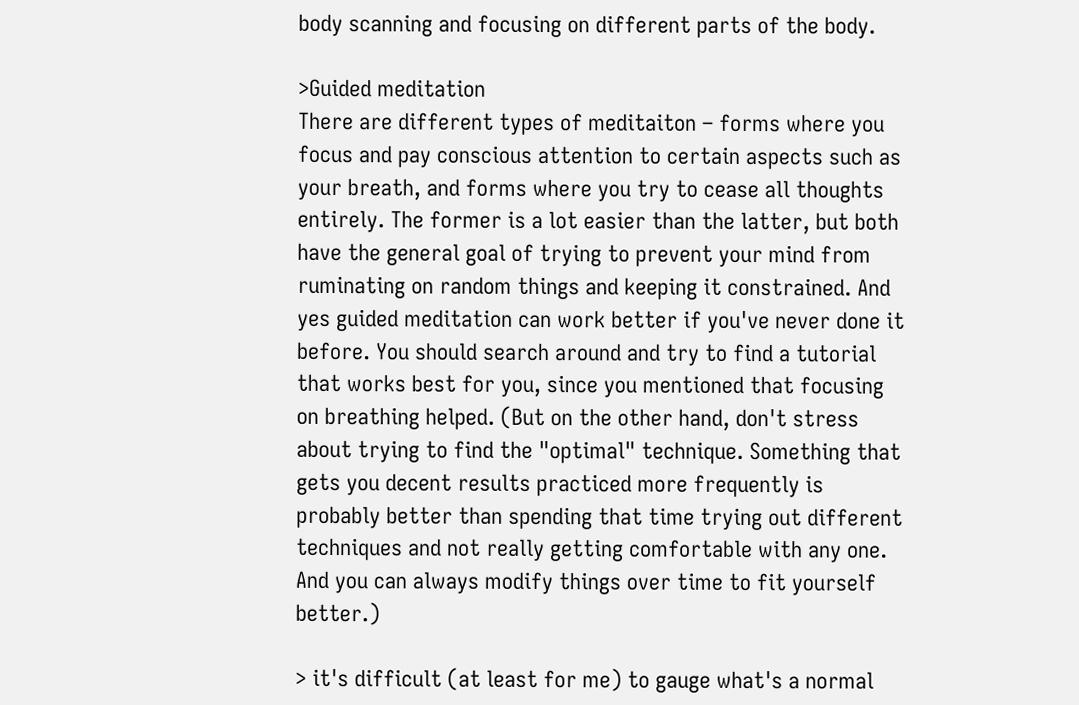body scanning and focusing on different parts of the body.

>Guided meditation
There are different types of meditaiton – forms where you focus and pay conscious attention to certain aspects such as your breath, and forms where you try to cease all thoughts entirely. The former is a lot easier than the latter, but both have the general goal of trying to prevent your mind from ruminating on random things and keeping it constrained. And yes guided meditation can work better if you've never done it before. You should search around and try to find a tutorial that works best for you, since you mentioned that focusing on breathing helped. (But on the other hand, don't stress about trying to find the "optimal" technique. Something that gets you decent results practiced more frequently is probably better than spending that time trying out different techniques and not really getting comfortable with any one. And you can always modify things over time to fit yourself better.)

> it's difficult (at least for me) to gauge what's a normal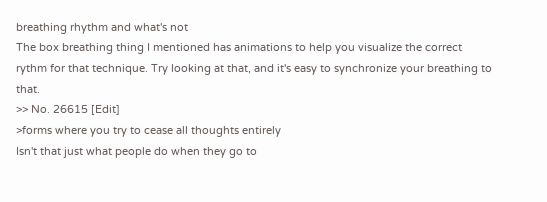breathing rhythm and what's not
The box breathing thing I mentioned has animations to help you visualize the correct rythm for that technique. Try looking at that, and it's easy to synchronize your breathing to that.
>> No. 26615 [Edit]
>forms where you try to cease all thoughts entirely
Isn't that just what people do when they go to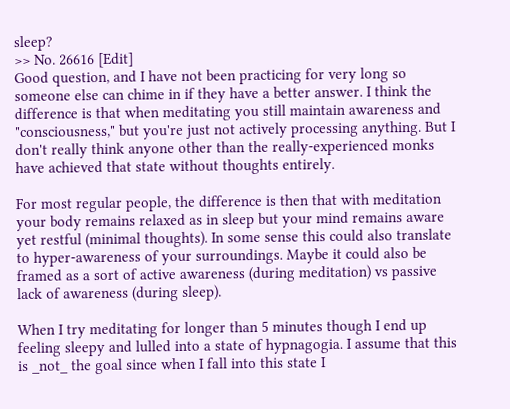sleep?
>> No. 26616 [Edit]
Good question, and I have not been practicing for very long so someone else can chime in if they have a better answer. I think the difference is that when meditating you still maintain awareness and "consciousness," but you're just not actively processing anything. But I don't really think anyone other than the really-experienced monks have achieved that state without thoughts entirely.

For most regular people, the difference is then that with meditation your body remains relaxed as in sleep but your mind remains aware yet restful (minimal thoughts). In some sense this could also translate to hyper-awareness of your surroundings. Maybe it could also be framed as a sort of active awareness (during meditation) vs passive lack of awareness (during sleep).

When I try meditating for longer than 5 minutes though I end up feeling sleepy and lulled into a state of hypnagogia. I assume that this is _not_ the goal since when I fall into this state I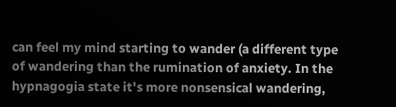can feel my mind starting to wander (a different type of wandering than the rumination of anxiety. In the hypnagogia state it's more nonsensical wandering,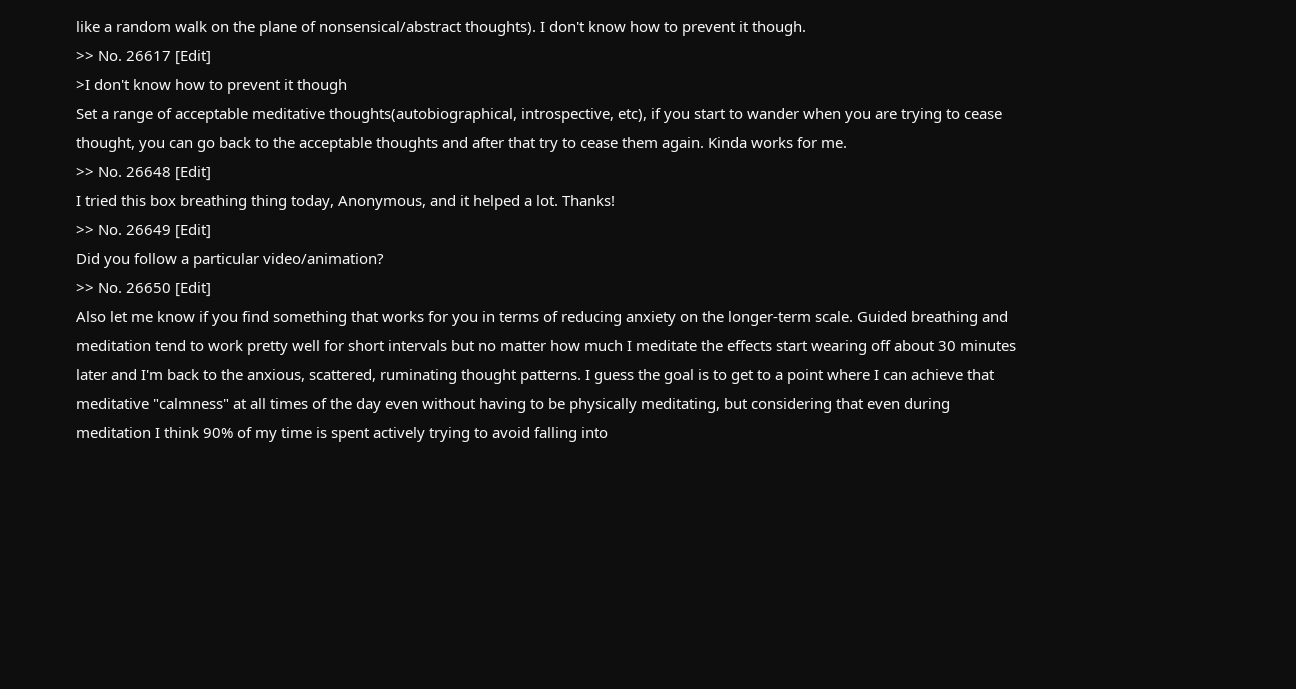like a random walk on the plane of nonsensical/abstract thoughts). I don't know how to prevent it though.
>> No. 26617 [Edit]
>I don't know how to prevent it though
Set a range of acceptable meditative thoughts(autobiographical, introspective, etc), if you start to wander when you are trying to cease thought, you can go back to the acceptable thoughts and after that try to cease them again. Kinda works for me.
>> No. 26648 [Edit]
I tried this box breathing thing today, Anonymous, and it helped a lot. Thanks!
>> No. 26649 [Edit]
Did you follow a particular video/animation?
>> No. 26650 [Edit]
Also let me know if you find something that works for you in terms of reducing anxiety on the longer-term scale. Guided breathing and meditation tend to work pretty well for short intervals but no matter how much I meditate the effects start wearing off about 30 minutes later and I'm back to the anxious, scattered, ruminating thought patterns. I guess the goal is to get to a point where I can achieve that meditative "calmness" at all times of the day even without having to be physically meditating, but considering that even during meditation I think 90% of my time is spent actively trying to avoid falling into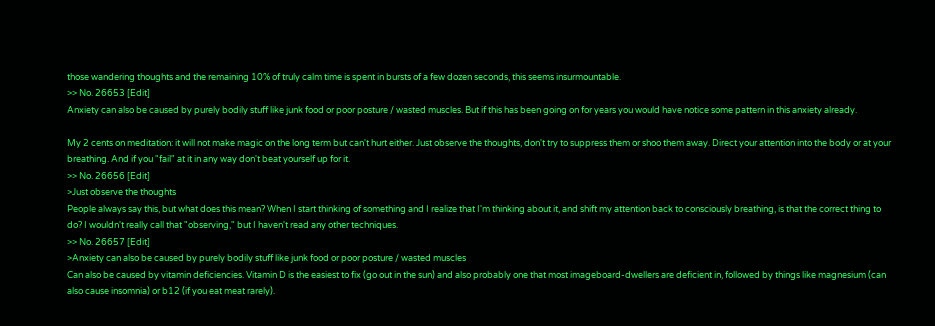those wandering thoughts and the remaining 10% of truly calm time is spent in bursts of a few dozen seconds, this seems insurmountable.
>> No. 26653 [Edit]
Anxiety can also be caused by purely bodily stuff like junk food or poor posture / wasted muscles. But if this has been going on for years you would have notice some pattern in this anxiety already.

My 2 cents on meditation: it will not make magic on the long term but can't hurt either. Just observe the thoughts, don't try to suppress them or shoo them away. Direct your attention into the body or at your breathing. And if you "fail" at it in any way don't beat yourself up for it.
>> No. 26656 [Edit]
>Just observe the thoughts
People always say this, but what does this mean? When I start thinking of something and I realize that I'm thinking about it, and shift my attention back to consciously breathing, is that the correct thing to do? I wouldn't really call that "observing," but I haven't read any other techniques.
>> No. 26657 [Edit]
>Anxiety can also be caused by purely bodily stuff like junk food or poor posture / wasted muscles
Can also be caused by vitamin deficiencies. Vitamin D is the easiest to fix (go out in the sun) and also probably one that most imageboard-dwellers are deficient in, followed by things like magnesium (can also cause insomnia) or b12 (if you eat meat rarely).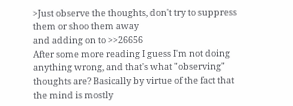>Just observe the thoughts, don't try to suppress them or shoo them away
and adding on to >>26656
After some more reading I guess I'm not doing anything wrong, and that's what "observing" thoughts are? Basically by virtue of the fact that the mind is mostly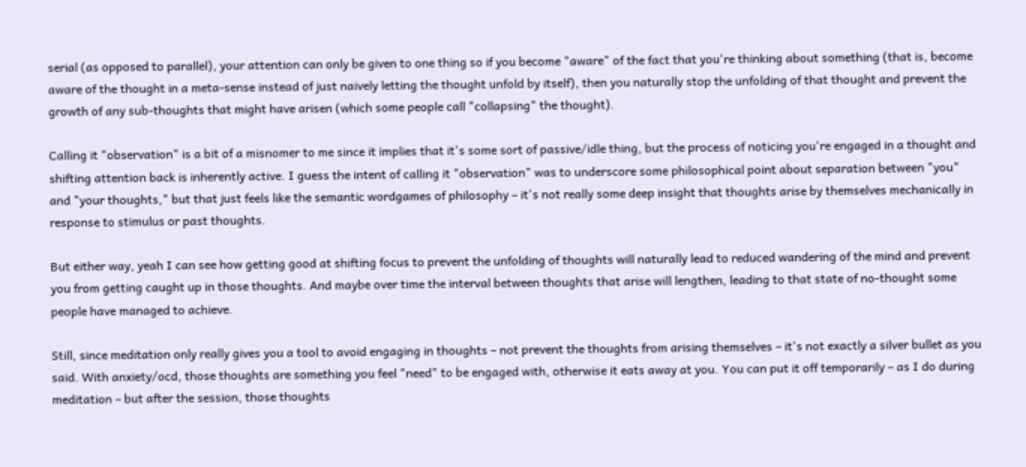serial (as opposed to parallel), your attention can only be given to one thing so if you become "aware" of the fact that you're thinking about something (that is, become aware of the thought in a meta-sense instead of just naively letting the thought unfold by itself), then you naturally stop the unfolding of that thought and prevent the growth of any sub-thoughts that might have arisen (which some people call "collapsing" the thought).

Calling it "observation" is a bit of a misnomer to me since it implies that it's some sort of passive/idle thing, but the process of noticing you're engaged in a thought and shifting attention back is inherently active. I guess the intent of calling it "observation" was to underscore some philosophical point about separation between "you" and "your thoughts," but that just feels like the semantic wordgames of philosophy – it's not really some deep insight that thoughts arise by themselves mechanically in response to stimulus or past thoughts.

But either way, yeah I can see how getting good at shifting focus to prevent the unfolding of thoughts will naturally lead to reduced wandering of the mind and prevent you from getting caught up in those thoughts. And maybe over time the interval between thoughts that arise will lengthen, leading to that state of no-thought some people have managed to achieve.

Still, since meditation only really gives you a tool to avoid engaging in thoughts – not prevent the thoughts from arising themselves – it's not exactly a silver bullet as you said. With anxiety/ocd, those thoughts are something you feel "need" to be engaged with, otherwise it eats away at you. You can put it off temporarily – as I do during meditation – but after the session, those thoughts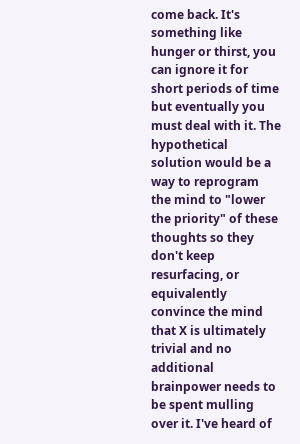come back. It's something like hunger or thirst, you can ignore it for short periods of time but eventually you must deal with it. The hypothetical solution would be a way to reprogram the mind to "lower the priority" of these thoughts so they don't keep resurfacing, or equivalently convince the mind that X is ultimately trivial and no additional brainpower needs to be spent mulling over it. I've heard of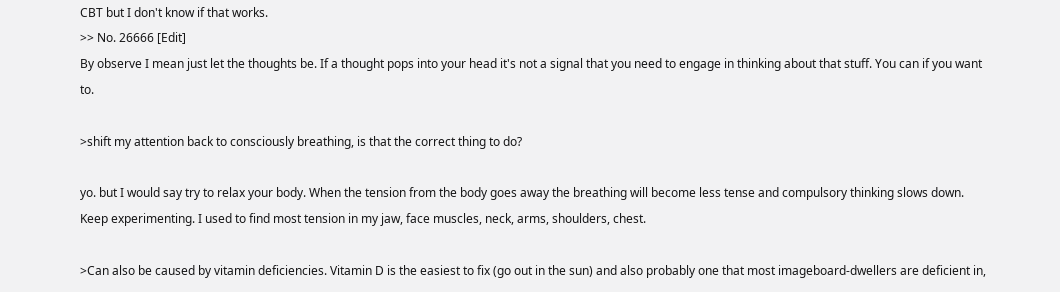CBT but I don't know if that works.
>> No. 26666 [Edit]
By observe I mean just let the thoughts be. If a thought pops into your head it's not a signal that you need to engage in thinking about that stuff. You can if you want to.

>shift my attention back to consciously breathing, is that the correct thing to do?

yo. but I would say try to relax your body. When the tension from the body goes away the breathing will become less tense and compulsory thinking slows down. Keep experimenting. I used to find most tension in my jaw, face muscles, neck, arms, shoulders, chest.

>Can also be caused by vitamin deficiencies. Vitamin D is the easiest to fix (go out in the sun) and also probably one that most imageboard-dwellers are deficient in,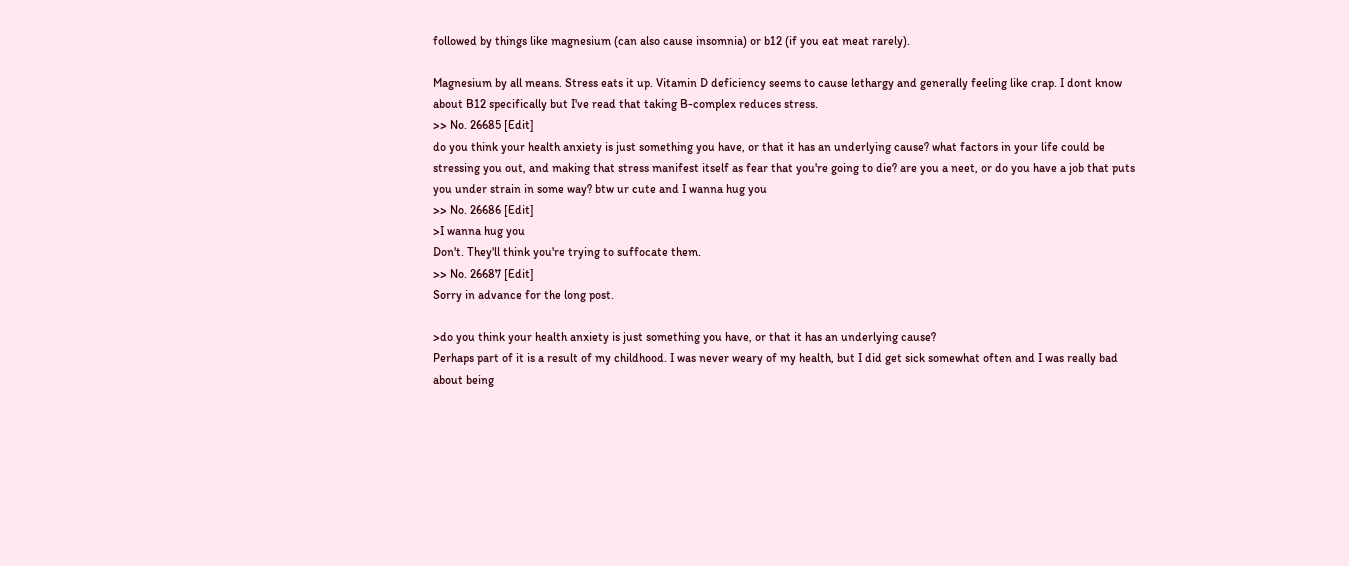followed by things like magnesium (can also cause insomnia) or b12 (if you eat meat rarely).

Magnesium by all means. Stress eats it up. Vitamin D deficiency seems to cause lethargy and generally feeling like crap. I dont know about B12 specifically but I've read that taking B-complex reduces stress.
>> No. 26685 [Edit]
do you think your health anxiety is just something you have, or that it has an underlying cause? what factors in your life could be stressing you out, and making that stress manifest itself as fear that you're going to die? are you a neet, or do you have a job that puts you under strain in some way? btw ur cute and I wanna hug you
>> No. 26686 [Edit]
>I wanna hug you
Don't. They'll think you're trying to suffocate them.
>> No. 26687 [Edit]
Sorry in advance for the long post.

>do you think your health anxiety is just something you have, or that it has an underlying cause?
Perhaps part of it is a result of my childhood. I was never weary of my health, but I did get sick somewhat often and I was really bad about being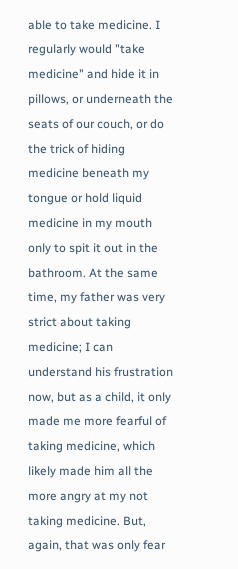able to take medicine. I regularly would "take medicine" and hide it in pillows, or underneath the seats of our couch, or do the trick of hiding medicine beneath my tongue or hold liquid medicine in my mouth only to spit it out in the bathroom. At the same time, my father was very strict about taking medicine; I can understand his frustration now, but as a child, it only made me more fearful of taking medicine, which likely made him all the more angry at my not taking medicine. But, again, that was only fear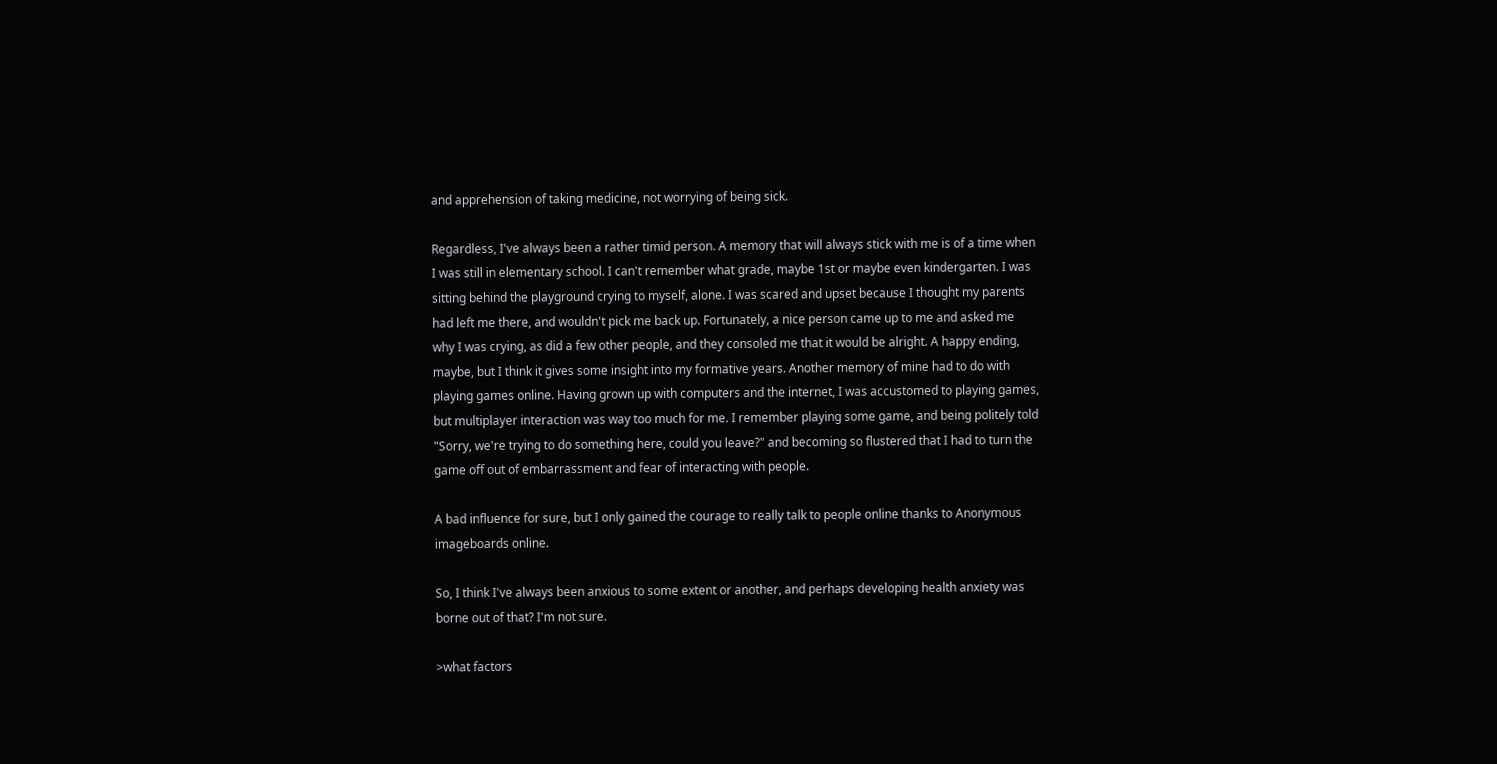and apprehension of taking medicine, not worrying of being sick.

Regardless, I've always been a rather timid person. A memory that will always stick with me is of a time when I was still in elementary school. I can't remember what grade, maybe 1st or maybe even kindergarten. I was sitting behind the playground crying to myself, alone. I was scared and upset because I thought my parents had left me there, and wouldn't pick me back up. Fortunately, a nice person came up to me and asked me why I was crying, as did a few other people, and they consoled me that it would be alright. A happy ending, maybe, but I think it gives some insight into my formative years. Another memory of mine had to do with playing games online. Having grown up with computers and the internet, I was accustomed to playing games, but multiplayer interaction was way too much for me. I remember playing some game, and being politely told "Sorry, we're trying to do something here, could you leave?" and becoming so flustered that I had to turn the game off out of embarrassment and fear of interacting with people.

A bad influence for sure, but I only gained the courage to really talk to people online thanks to Anonymous imageboards online.

So, I think I've always been anxious to some extent or another, and perhaps developing health anxiety was borne out of that? I'm not sure.

>what factors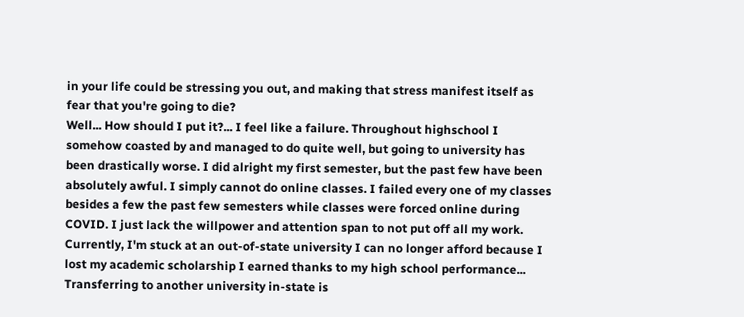in your life could be stressing you out, and making that stress manifest itself as fear that you're going to die?
Well... How should I put it?... I feel like a failure. Throughout highschool I somehow coasted by and managed to do quite well, but going to university has been drastically worse. I did alright my first semester, but the past few have been absolutely awful. I simply cannot do online classes. I failed every one of my classes besides a few the past few semesters while classes were forced online during COVID. I just lack the willpower and attention span to not put off all my work. Currently, I'm stuck at an out-of-state university I can no longer afford because I lost my academic scholarship I earned thanks to my high school performance... Transferring to another university in-state is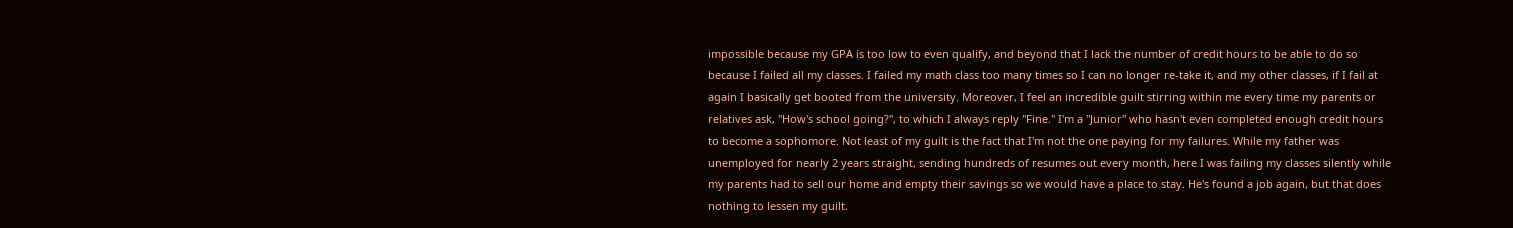impossible because my GPA is too low to even qualify, and beyond that I lack the number of credit hours to be able to do so because I failed all my classes. I failed my math class too many times so I can no longer re-take it, and my other classes, if I fail at again I basically get booted from the university. Moreover, I feel an incredible guilt stirring within me every time my parents or relatives ask, "How's school going?", to which I always reply "Fine." I'm a "Junior" who hasn't even completed enough credit hours to become a sophomore. Not least of my guilt is the fact that I'm not the one paying for my failures. While my father was unemployed for nearly 2 years straight, sending hundreds of resumes out every month, here I was failing my classes silently while my parents had to sell our home and empty their savings so we would have a place to stay. He's found a job again, but that does nothing to lessen my guilt.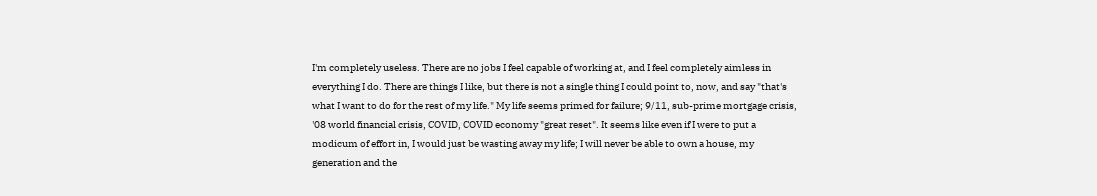I'm completely useless. There are no jobs I feel capable of working at, and I feel completely aimless in everything I do. There are things I like, but there is not a single thing I could point to, now, and say "that's what I want to do for the rest of my life." My life seems primed for failure; 9/11, sub-prime mortgage crisis, '08 world financial crisis, COVID, COVID economy "great reset". It seems like even if I were to put a modicum of effort in, I would just be wasting away my life; I will never be able to own a house, my generation and the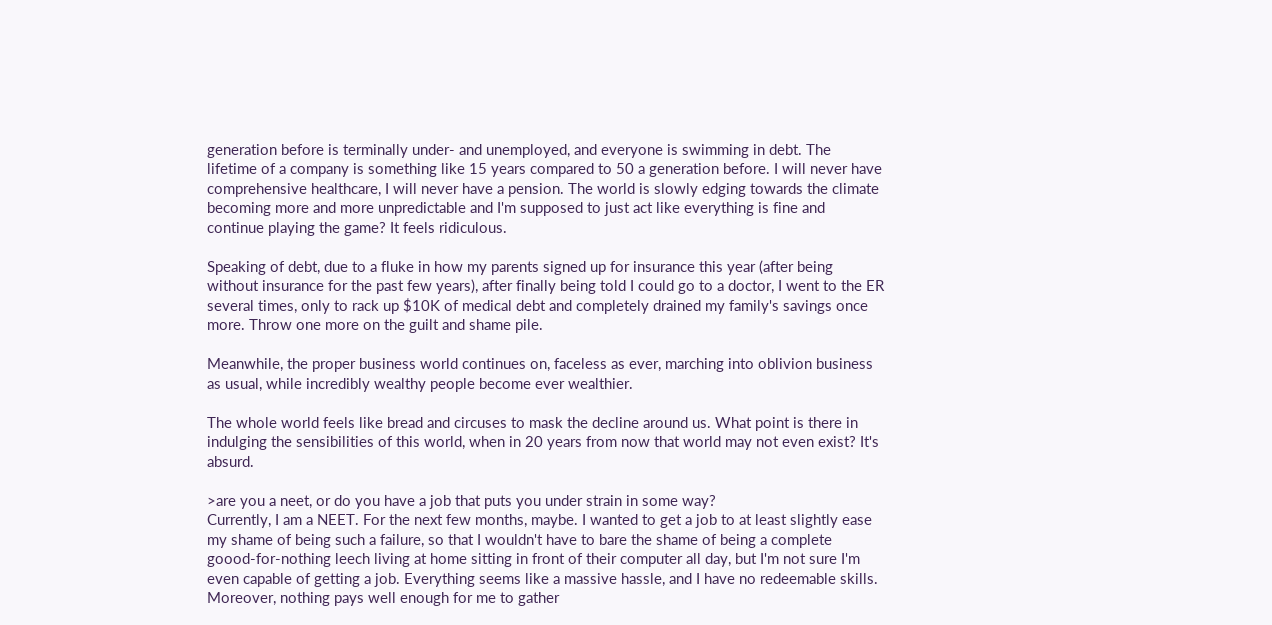generation before is terminally under- and unemployed, and everyone is swimming in debt. The lifetime of a company is something like 15 years compared to 50 a generation before. I will never have comprehensive healthcare, I will never have a pension. The world is slowly edging towards the climate becoming more and more unpredictable and I'm supposed to just act like everything is fine and continue playing the game? It feels ridiculous.

Speaking of debt, due to a fluke in how my parents signed up for insurance this year (after being without insurance for the past few years), after finally being told I could go to a doctor, I went to the ER several times, only to rack up $10K of medical debt and completely drained my family's savings once more. Throw one more on the guilt and shame pile.

Meanwhile, the proper business world continues on, faceless as ever, marching into oblivion business as usual, while incredibly wealthy people become ever wealthier.

The whole world feels like bread and circuses to mask the decline around us. What point is there in indulging the sensibilities of this world, when in 20 years from now that world may not even exist? It's absurd.

>are you a neet, or do you have a job that puts you under strain in some way?
Currently, I am a NEET. For the next few months, maybe. I wanted to get a job to at least slightly ease my shame of being such a failure, so that I wouldn't have to bare the shame of being a complete goood-for-nothing leech living at home sitting in front of their computer all day, but I'm not sure I'm even capable of getting a job. Everything seems like a massive hassle, and I have no redeemable skills. Moreover, nothing pays well enough for me to gather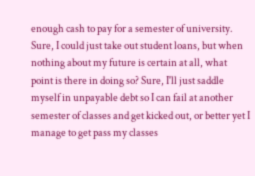enough cash to pay for a semester of university. Sure, I could just take out student loans, but when nothing about my future is certain at all, what point is there in doing so? Sure, I'll just saddle myself in unpayable debt so I can fail at another semester of classes and get kicked out, or better yet I manage to get pass my classes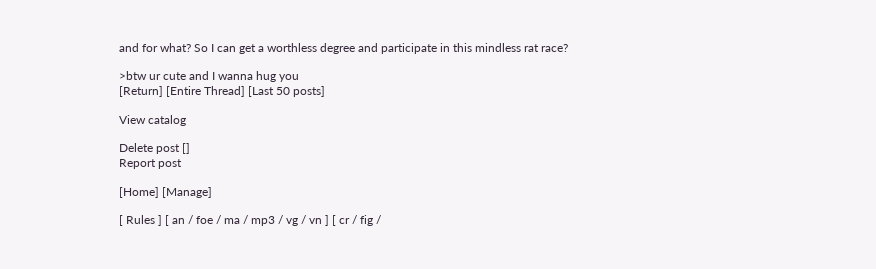and for what? So I can get a worthless degree and participate in this mindless rat race?

>btw ur cute and I wanna hug you
[Return] [Entire Thread] [Last 50 posts]

View catalog

Delete post []
Report post

[Home] [Manage]

[ Rules ] [ an / foe / ma / mp3 / vg / vn ] [ cr / fig /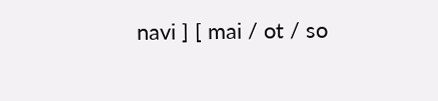navi ] [ mai / ot / so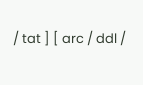/ tat ] [ arc / ddl /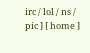irc / lol / ns / pic ] [ home ]